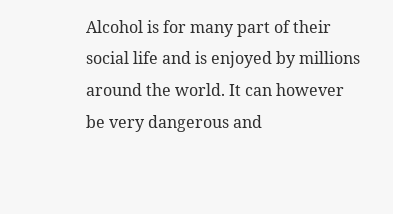Alcohol is for many part of their social life and is enjoyed by millions around the world. It can however be very dangerous and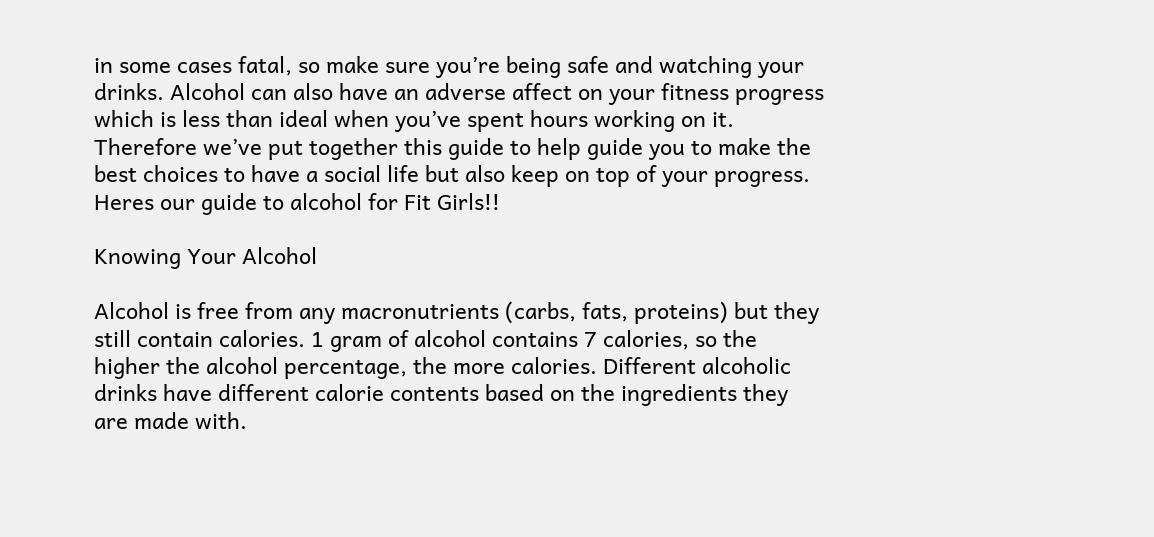in some cases fatal, so make sure you’re being safe and watching your drinks. Alcohol can also have an adverse affect on your fitness progress which is less than ideal when you’ve spent hours working on it. Therefore we’ve put together this guide to help guide you to make the best choices to have a social life but also keep on top of your progress. Heres our guide to alcohol for Fit Girls!!

Knowing Your Alcohol

Alcohol is free from any macronutrients (carbs, fats, proteins) but they still contain calories. 1 gram of alcohol contains 7 calories, so the higher the alcohol percentage, the more calories. Different alcoholic drinks have different calorie contents based on the ingredients they are made with.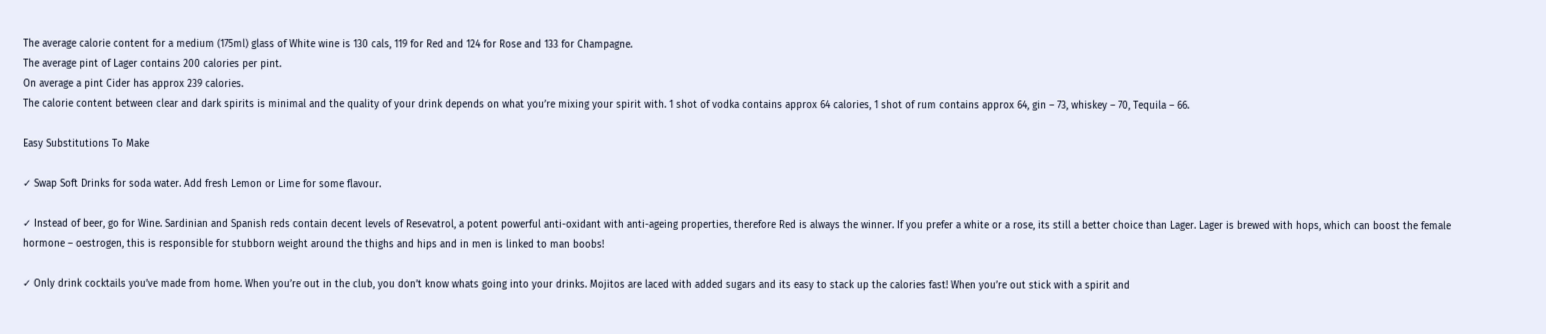The average calorie content for a medium (175ml) glass of White wine is 130 cals, 119 for Red and 124 for Rose and 133 for Champagne.
The average pint of Lager contains 200 calories per pint.
On average a pint Cider has approx 239 calories.
The calorie content between clear and dark spirits is minimal and the quality of your drink depends on what you’re mixing your spirit with. 1 shot of vodka contains approx 64 calories, 1 shot of rum contains approx 64, gin – 73, whiskey – 70, Tequila – 66.

Easy Substitutions To Make

✓ Swap Soft Drinks for soda water. Add fresh Lemon or Lime for some flavour.

✓ Instead of beer, go for Wine. Sardinian and Spanish reds contain decent levels of Resevatrol, a potent powerful anti-oxidant with anti-ageing properties, therefore Red is always the winner. If you prefer a white or a rose, its still a better choice than Lager. Lager is brewed with hops, which can boost the female hormone – oestrogen, this is responsible for stubborn weight around the thighs and hips and in men is linked to man boobs!

✓ Only drink cocktails you’ve made from home. When you’re out in the club, you don’t know whats going into your drinks. Mojitos are laced with added sugars and its easy to stack up the calories fast! When you’re out stick with a spirit and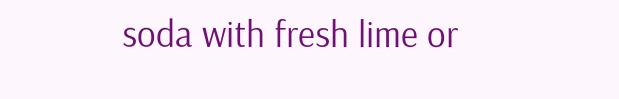soda with fresh lime or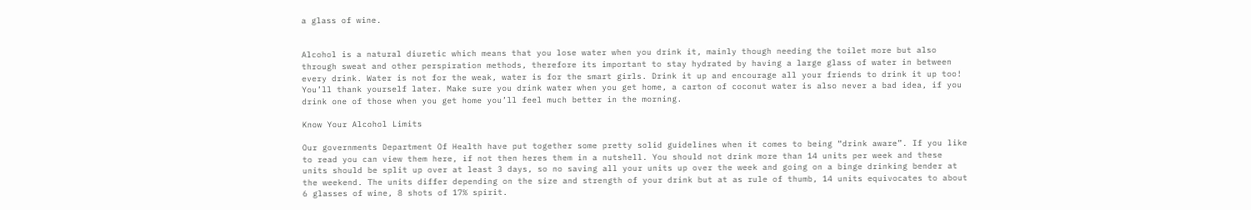a glass of wine.


Alcohol is a natural diuretic which means that you lose water when you drink it, mainly though needing the toilet more but also through sweat and other perspiration methods, therefore its important to stay hydrated by having a large glass of water in between every drink. Water is not for the weak, water is for the smart girls. Drink it up and encourage all your friends to drink it up too! You’ll thank yourself later. Make sure you drink water when you get home, a carton of coconut water is also never a bad idea, if you drink one of those when you get home you’ll feel much better in the morning.

Know Your Alcohol Limits

Our governments Department Of Health have put together some pretty solid guidelines when it comes to being “drink aware”. If you like to read you can view them here, if not then heres them in a nutshell. You should not drink more than 14 units per week and these units should be split up over at least 3 days, so no saving all your units up over the week and going on a binge drinking bender at the weekend. The units differ depending on the size and strength of your drink but at as rule of thumb, 14 units equivocates to about 6 glasses of wine, 8 shots of 17% spirit.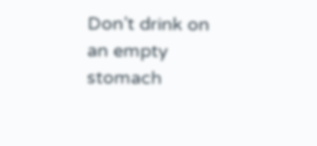Don’t drink on an empty stomach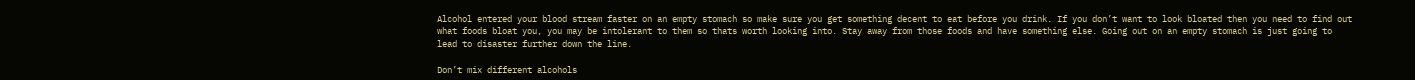Alcohol entered your blood stream faster on an empty stomach so make sure you get something decent to eat before you drink. If you don’t want to look bloated then you need to find out what foods bloat you, you may be intolerant to them so thats worth looking into. Stay away from those foods and have something else. Going out on an empty stomach is just going to lead to disaster further down the line.

Don’t mix different alcohols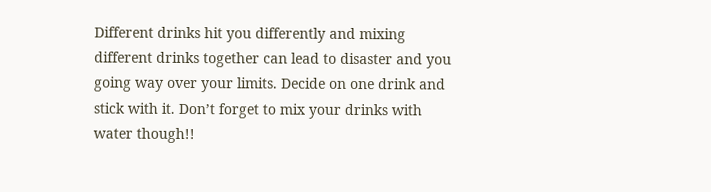Different drinks hit you differently and mixing different drinks together can lead to disaster and you going way over your limits. Decide on one drink and stick with it. Don’t forget to mix your drinks with water though!!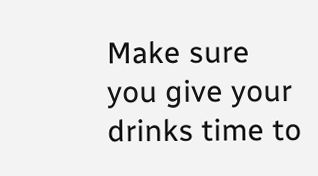Make sure you give your drinks time to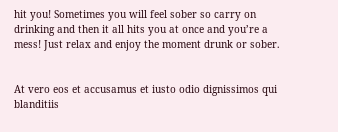hit you! Sometimes you will feel sober so carry on drinking and then it all hits you at once and you’re a mess! Just relax and enjoy the moment drunk or sober.


At vero eos et accusamus et iusto odio dignissimos qui blanditiis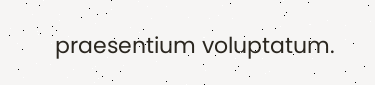praesentium voluptatum.